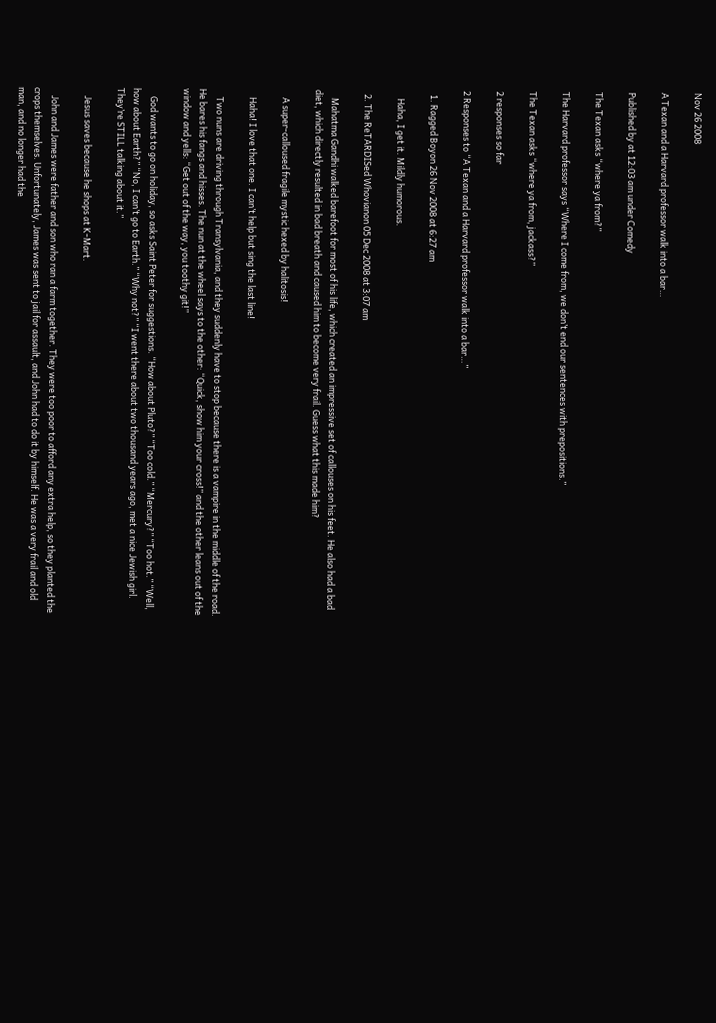Nov 26 2008

A Texan and a Harvard professor walk into a bar…

Published by at 12:03 am under Comedy

The Texan asks “where ya from?”

The Harvard professor says “Where I come from, we don’t end our sentences with prepositions.”

The Texan asks “where ya from, jackass?”

2 responses so far

2 Responses to “A Texan and a Harvard professor walk into a bar…”

  1. Ragged Boyon 26 Nov 2008 at 6:27 am

    Haha, I get it. Mildly humorous.

  2. The ReTARDISed Whovianon 05 Dec 2008 at 3:07 am

    Mahatma Gandhi walked barefoot for most of his life, which created an impressive set of callouses on his feet. He also had a bad diet, which directly resulted in bad breath and caused him to become very frail. Guess what this made him?

    A super-calloused fragile mystic hexed by halitosis!

    Haha! I love that one. I can’t help but sing the last line!

    Two nuns are driving through Transylvania, and they suddenly have to stop because there is a vampire in the middle of the road. He bares his fangs and hisses. The nun at the wheel says to the other: “Quick, show him your cross!” and the other leans out of the window and yells: “Get out of the way, you toothy git!”

    God wants to go on holiday, so asks Saint Peter for suggestions. “How about Pluto?” “Too cold.” “Mercury?” “Too hot.” “Well, how about Earth?” “No, I can’t go to Earth.” “Why not?” “I went there about two thousand years ago, met a nice Jewish girl. They’re STILL talking about it.”

    Jesus saves because he shops at K-Mart.

    John and James were father and son who ran a farm together. They were too poor to afford any extra help, so they planted the crops themselves. Unfortunately, James was sent to jail for assault, and John had to do it by himself. He was a very frail and old man, and no longer had the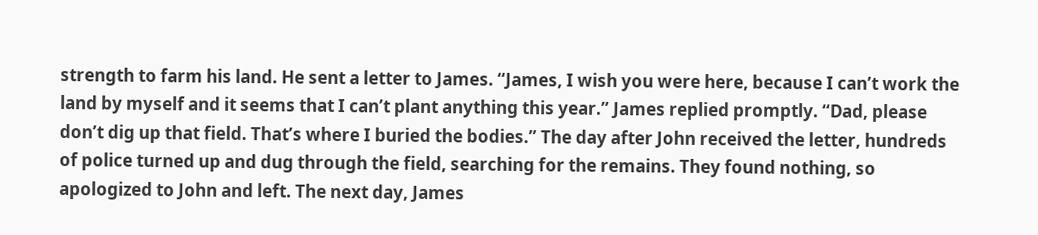strength to farm his land. He sent a letter to James. “James, I wish you were here, because I can’t work the land by myself and it seems that I can’t plant anything this year.” James replied promptly. “Dad, please don’t dig up that field. That’s where I buried the bodies.” The day after John received the letter, hundreds of police turned up and dug through the field, searching for the remains. They found nothing, so apologized to John and left. The next day, James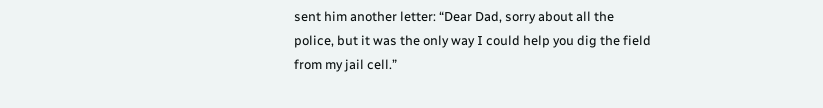sent him another letter: “Dear Dad, sorry about all the police, but it was the only way I could help you dig the field from my jail cell.”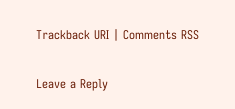Trackback URI | Comments RSS

Leave a Reply